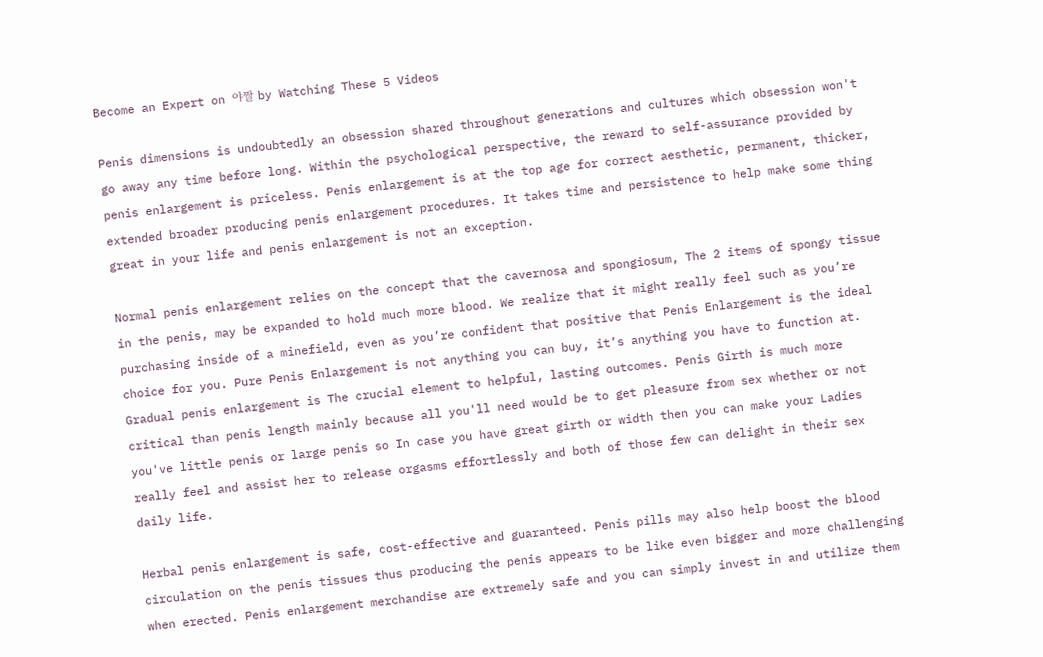Become an Expert on 야짤 by Watching These 5 Videos

Penis dimensions is undoubtedly an obsession shared throughout generations and cultures which obsession won't go away any time before long. Within the psychological perspective, the reward to self-assurance provided by penis enlargement is priceless. Penis enlargement is at the top age for correct aesthetic, permanent, thicker, extended broader producing penis enlargement procedures. It takes time and persistence to help make some thing great in your life and penis enlargement is not an exception.

Normal penis enlargement relies on the concept that the cavernosa and spongiosum, The 2 items of spongy tissue in the penis, may be expanded to hold much more blood. We realize that it might really feel such as you’re purchasing inside of a minefield, even as you’re confident that positive that Penis Enlargement is the ideal choice for you. Pure Penis Enlargement is not anything you can buy, it’s anything you have to function at. Gradual penis enlargement is The crucial element to helpful, lasting outcomes. Penis Girth is much more critical than penis length mainly because all you'll need would be to get pleasure from sex whether or not you've little penis or large penis so In case you have great girth or width then you can make your Ladies really feel and assist her to release orgasms effortlessly and both of those few can delight in their sex daily life.

Herbal penis enlargement is safe, cost-effective and guaranteed. Penis pills may also help boost the blood circulation on the penis tissues thus producing the penis appears to be like even bigger and more challenging when erected. Penis enlargement merchandise are extremely safe and you can simply invest in and utilize them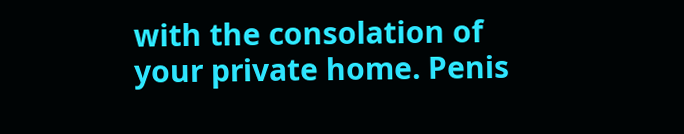with the consolation of your private home. Penis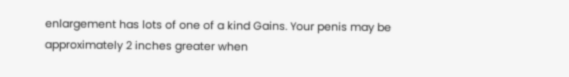enlargement has lots of one of a kind Gains. Your penis may be approximately 2 inches greater when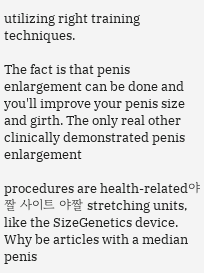utilizing right training techniques.

The fact is that penis enlargement can be done and you'll improve your penis size and girth. The only real other clinically demonstrated penis enlargement

procedures are health-related야짤 사이트 야짤 stretching units, like the SizeGenetics device. Why be articles with a median penis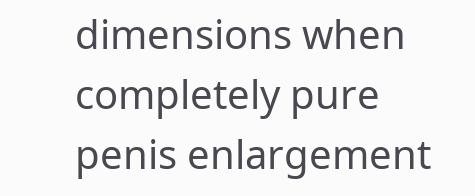dimensions when completely pure penis enlargement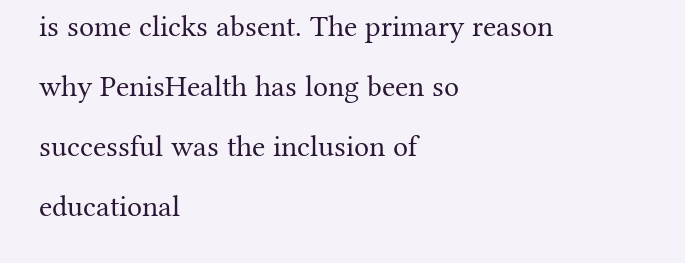is some clicks absent. The primary reason why PenisHealth has long been so successful was the inclusion of educational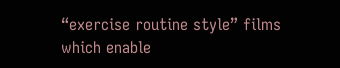“exercise routine style” films which enable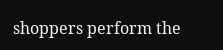shoppers perform the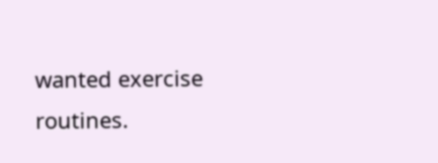wanted exercise routines.